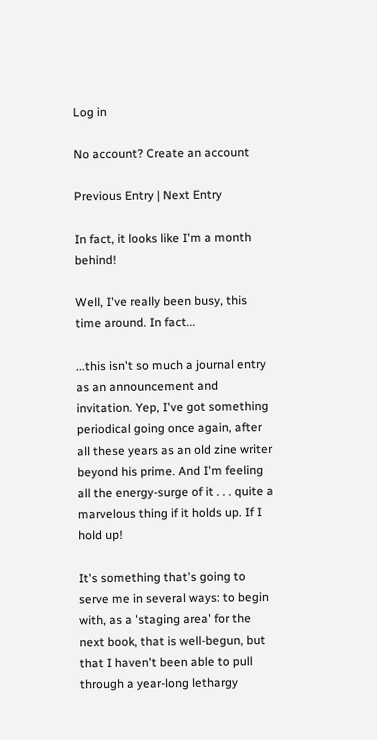Log in

No account? Create an account

Previous Entry | Next Entry

In fact, it looks like I'm a month behind!

Well, I've really been busy, this time around. In fact...

...this isn't so much a journal entry as an announcement and invitation. Yep, I've got something periodical going once again, after all these years as an old zine writer beyond his prime. And I'm feeling all the energy-surge of it . . . quite a marvelous thing if it holds up. If I hold up!

It's something that's going to serve me in several ways: to begin with, as a 'staging area' for the next book, that is well-begun, but that I haven't been able to pull through a year-long lethargy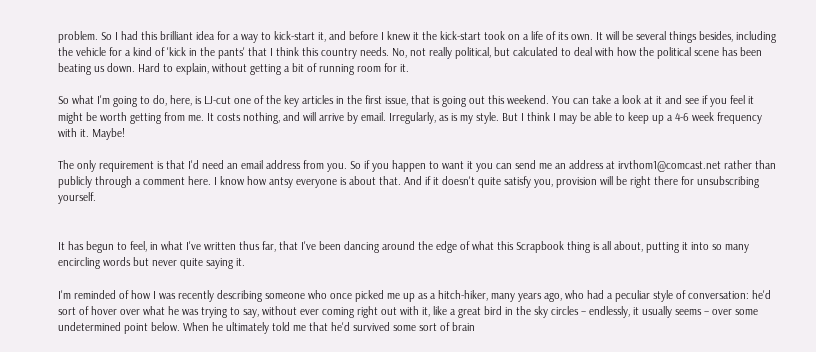problem. So I had this brilliant idea for a way to kick-start it, and before I knew it the kick-start took on a life of its own. It will be several things besides, including the vehicle for a kind of 'kick in the pants' that I think this country needs. No, not really political, but calculated to deal with how the political scene has been beating us down. Hard to explain, without getting a bit of running room for it.

So what I'm going to do, here, is LJ-cut one of the key articles in the first issue, that is going out this weekend. You can take a look at it and see if you feel it might be worth getting from me. It costs nothing, and will arrive by email. Irregularly, as is my style. But I think I may be able to keep up a 4-6 week frequency with it. Maybe!

The only requirement is that I'd need an email address from you. So if you happen to want it you can send me an address at irvthom1@comcast.net rather than publicly through a comment here. I know how antsy everyone is about that. And if it doesn't quite satisfy you, provision will be right there for unsubscribing yourself.


It has begun to feel, in what I've written thus far, that I've been dancing around the edge of what this Scrapbook thing is all about, putting it into so many encircling words but never quite saying it.

I'm reminded of how I was recently describing someone who once picked me up as a hitch-hiker, many years ago, who had a peculiar style of conversation: he'd sort of hover over what he was trying to say, without ever coming right out with it, like a great bird in the sky circles – endlessly, it usually seems – over some undetermined point below. When he ultimately told me that he'd survived some sort of brain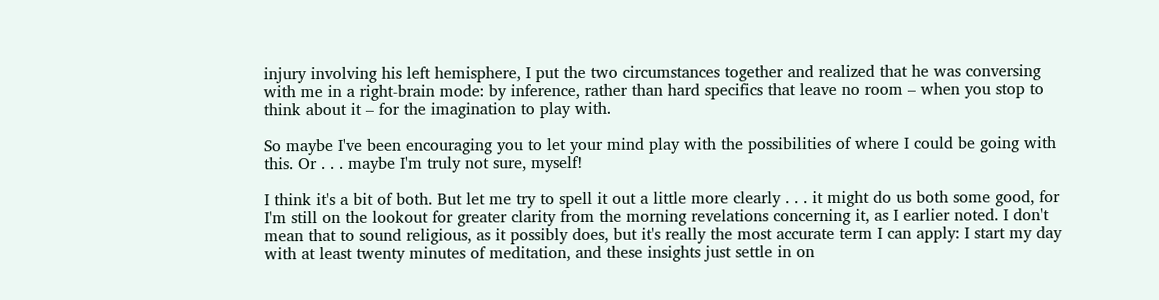injury involving his left hemisphere, I put the two circumstances together and realized that he was conversing with me in a right-brain mode: by inference, rather than hard specifics that leave no room – when you stop to think about it – for the imagination to play with.

So maybe I've been encouraging you to let your mind play with the possibilities of where I could be going with this. Or . . . maybe I'm truly not sure, myself!

I think it's a bit of both. But let me try to spell it out a little more clearly . . . it might do us both some good, for I'm still on the lookout for greater clarity from the morning revelations concerning it, as I earlier noted. I don't mean that to sound religious, as it possibly does, but it's really the most accurate term I can apply: I start my day with at least twenty minutes of meditation, and these insights just settle in on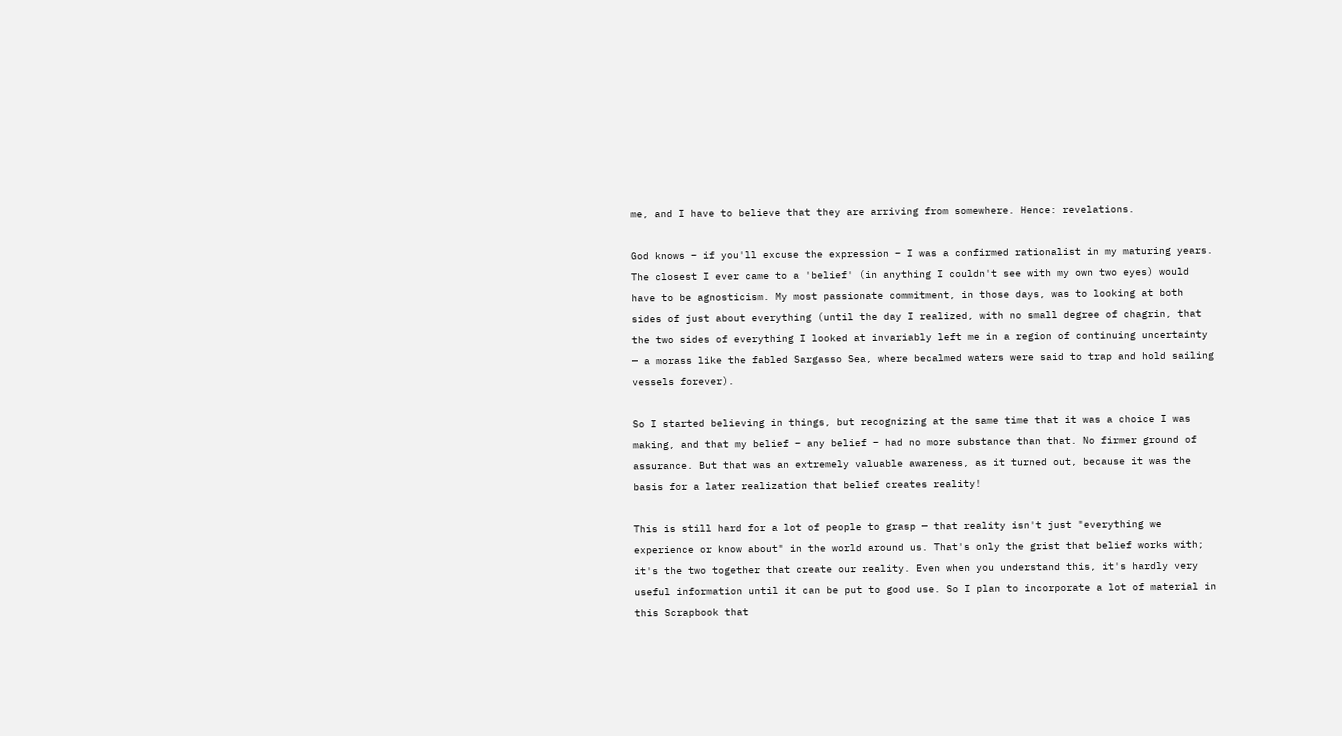me, and I have to believe that they are arriving from somewhere. Hence: revelations.

God knows – if you'll excuse the expression – I was a confirmed rationalist in my maturing years. The closest I ever came to a 'belief' (in anything I couldn't see with my own two eyes) would have to be agnosticism. My most passionate commitment, in those days, was to looking at both sides of just about everything (until the day I realized, with no small degree of chagrin, that the two sides of everything I looked at invariably left me in a region of continuing uncertainty — a morass like the fabled Sargasso Sea, where becalmed waters were said to trap and hold sailing vessels forever).

So I started believing in things, but recognizing at the same time that it was a choice I was making, and that my belief – any belief – had no more substance than that. No firmer ground of assurance. But that was an extremely valuable awareness, as it turned out, because it was the basis for a later realization that belief creates reality!

This is still hard for a lot of people to grasp — that reality isn't just "everything we experience or know about" in the world around us. That's only the grist that belief works with; it's the two together that create our reality. Even when you understand this, it's hardly very useful information until it can be put to good use. So I plan to incorporate a lot of material in this Scrapbook that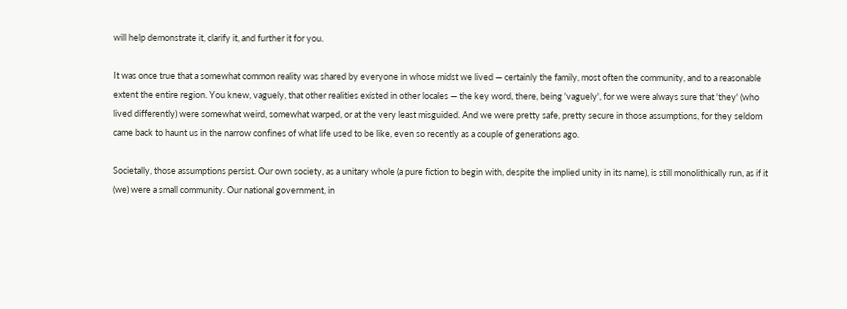will help demonstrate it, clarify it, and further it for you.

It was once true that a somewhat common reality was shared by everyone in whose midst we lived — certainly the family, most often the community, and to a reasonable extent the entire region. You knew, vaguely, that other realities existed in other locales — the key word, there, being 'vaguely', for we were always sure that 'they' (who lived differently) were somewhat weird, somewhat warped, or at the very least misguided. And we were pretty safe, pretty secure in those assumptions, for they seldom came back to haunt us in the narrow confines of what life used to be like, even so recently as a couple of generations ago.

Societally, those assumptions persist. Our own society, as a unitary whole (a pure fiction to begin with, despite the implied unity in its name), is still monolithically run, as if it (we) were a small community. Our national government, in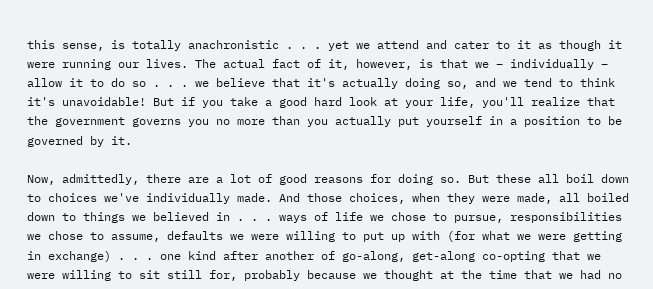this sense, is totally anachronistic . . . yet we attend and cater to it as though it were running our lives. The actual fact of it, however, is that we – individually – allow it to do so . . . we believe that it's actually doing so, and we tend to think it's unavoidable! But if you take a good hard look at your life, you'll realize that the government governs you no more than you actually put yourself in a position to be governed by it.

Now, admittedly, there are a lot of good reasons for doing so. But these all boil down to choices we've individually made. And those choices, when they were made, all boiled down to things we believed in . . . ways of life we chose to pursue, responsibilities we chose to assume, defaults we were willing to put up with (for what we were getting in exchange) . . . one kind after another of go-along, get-along co-opting that we were willing to sit still for, probably because we thought at the time that we had no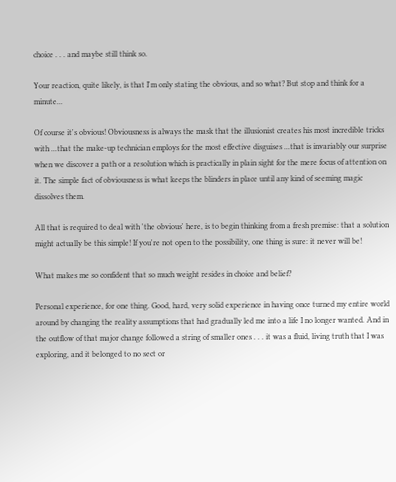choice . . . and maybe still think so.

Your reaction, quite likely, is that I'm only stating the obvious, and so what? But stop and think for a minute...

Of course it's obvious! Obviousness is always the mask that the illusionist creates his most incredible tricks with ...that the make-up technician employs for the most effective disguises ...that is invariably our surprise when we discover a path or a resolution which is practically in plain sight for the mere focus of attention on it. The simple fact of obviousness is what keeps the blinders in place until any kind of seeming magic dissolves them.

All that is required to deal with 'the obvious' here, is to begin thinking from a fresh premise: that a solution might actually be this simple! If you're not open to the possibility, one thing is sure: it never will be!

What makes me so confident that so much weight resides in choice and belief?

Personal experience, for one thing. Good, hard, very solid experience in having once turned my entire world around by changing the reality assumptions that had gradually led me into a life I no longer wanted. And in the outflow of that major change followed a string of smaller ones . . . it was a fluid, living truth that I was exploring, and it belonged to no sect or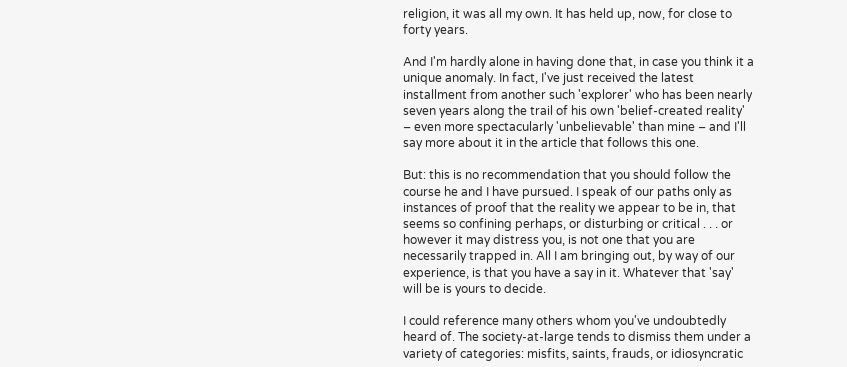religion, it was all my own. It has held up, now, for close to forty years.

And I'm hardly alone in having done that, in case you think it a unique anomaly. In fact, I've just received the latest installment from another such 'explorer' who has been nearly seven years along the trail of his own 'belief-created reality' – even more spectacularly 'unbelievable' than mine – and I'll say more about it in the article that follows this one.

But: this is no recommendation that you should follow the course he and I have pursued. I speak of our paths only as instances of proof that the reality we appear to be in, that seems so confining perhaps, or disturbing or critical . . . or however it may distress you, is not one that you are necessarily trapped in. All I am bringing out, by way of our experience, is that you have a say in it. Whatever that 'say' will be is yours to decide.

I could reference many others whom you've undoubtedly heard of. The society-at-large tends to dismiss them under a variety of categories: misfits, saints, frauds, or idiosyncratic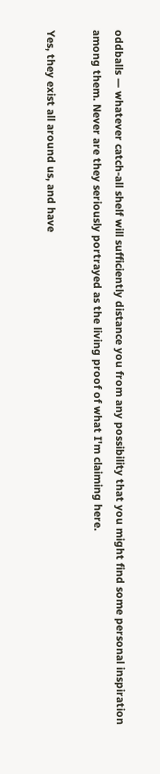oddballs — whatever catch-all shelf will sufficiently distance you from any possibility that you might find some personal inspiration among them. Never are they seriously portrayed as the living proof of what I'm claiming here.

Yes, they exist all around us, and have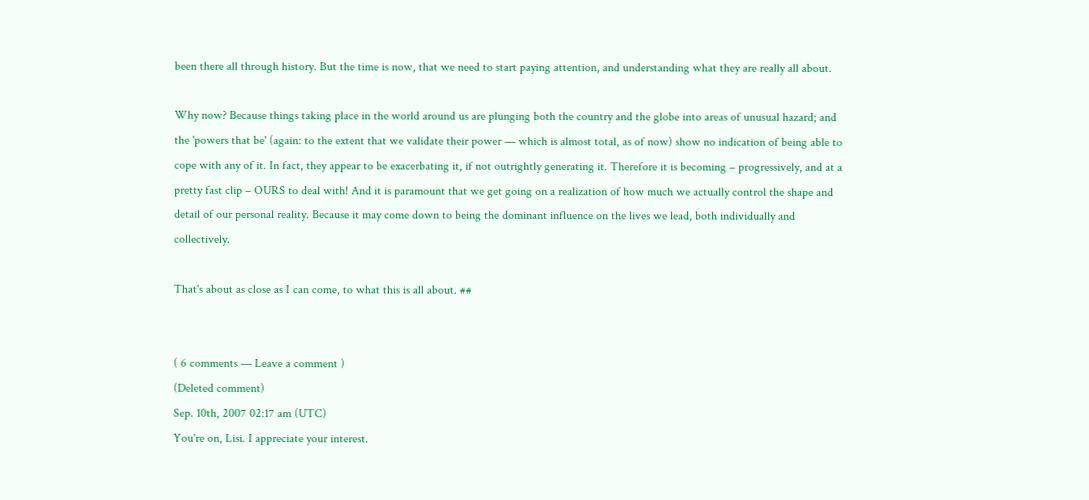been there all through history. But the time is now, that we need to start paying attention, and understanding what they are really all about.

Why now? Because things taking place in the world around us are plunging both the country and the globe into areas of unusual hazard; and the 'powers that be' (again: to the extent that we validate their power — which is almost total, as of now) show no indication of being able to cope with any of it. In fact, they appear to be exacerbating it, if not outrightly generating it. Therefore it is becoming – progressively, and at a pretty fast clip – OURS to deal with! And it is paramount that we get going on a realization of how much we actually control the shape and detail of our personal reality. Because it may come down to being the dominant influence on the lives we lead, both individually and collectively.

That's about as close as I can come, to what this is all about. ##


( 6 comments — Leave a comment )
(Deleted comment)
Sep. 10th, 2007 02:17 am (UTC)
You're on, Lisi. I appreciate your interest.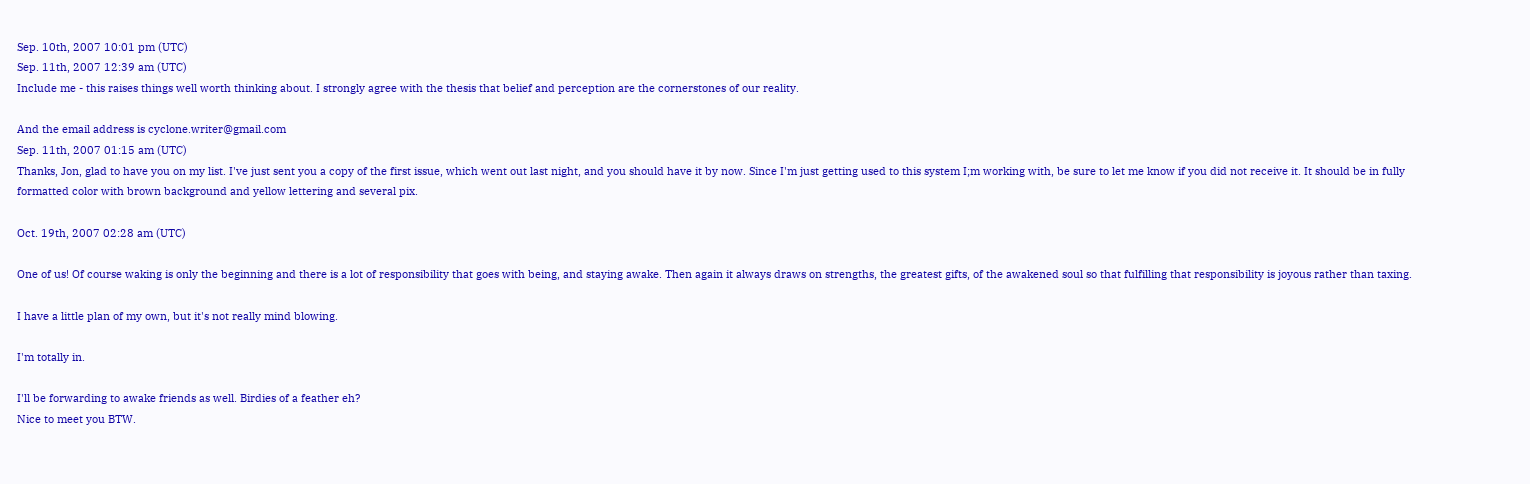Sep. 10th, 2007 10:01 pm (UTC)
Sep. 11th, 2007 12:39 am (UTC)
Include me - this raises things well worth thinking about. I strongly agree with the thesis that belief and perception are the cornerstones of our reality.

And the email address is cyclone.writer@gmail.com
Sep. 11th, 2007 01:15 am (UTC)
Thanks, Jon, glad to have you on my list. I've just sent you a copy of the first issue, which went out last night, and you should have it by now. Since I'm just getting used to this system I;m working with, be sure to let me know if you did not receive it. It should be in fully formatted color with brown background and yellow lettering and several pix.

Oct. 19th, 2007 02:28 am (UTC)

One of us! Of course waking is only the beginning and there is a lot of responsibility that goes with being, and staying awake. Then again it always draws on strengths, the greatest gifts, of the awakened soul so that fulfilling that responsibility is joyous rather than taxing.

I have a little plan of my own, but it's not really mind blowing.

I'm totally in.

I'll be forwarding to awake friends as well. Birdies of a feather eh?
Nice to meet you BTW.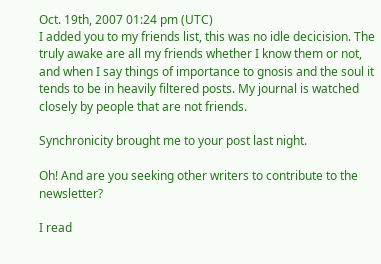Oct. 19th, 2007 01:24 pm (UTC)
I added you to my friends list, this was no idle decicision. The truly awake are all my friends whether I know them or not, and when I say things of importance to gnosis and the soul it tends to be in heavily filtered posts. My journal is watched closely by people that are not friends.

Synchronicity brought me to your post last night.

Oh! And are you seeking other writers to contribute to the newsletter?

I read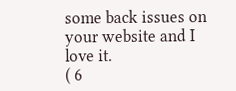some back issues on your website and I love it.
( 6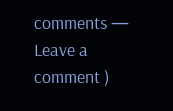comments — Leave a comment )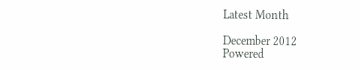Latest Month

December 2012
Powered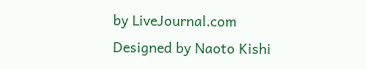by LiveJournal.com
Designed by Naoto Kishi